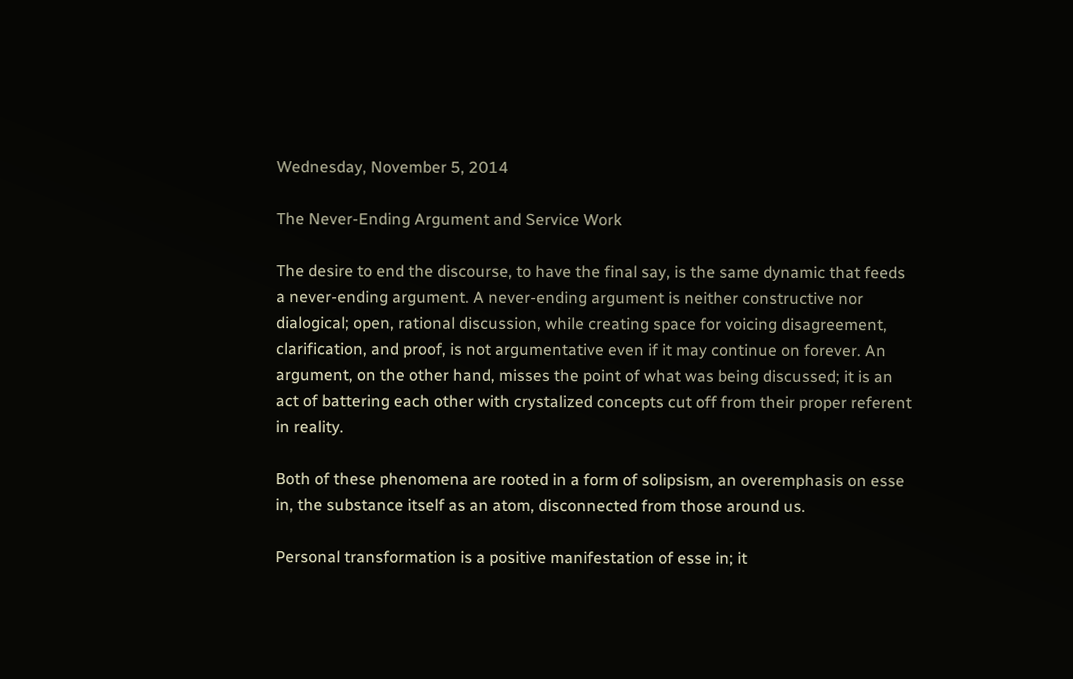Wednesday, November 5, 2014

The Never-Ending Argument and Service Work

The desire to end the discourse, to have the final say, is the same dynamic that feeds a never-ending argument. A never-ending argument is neither constructive nor dialogical; open, rational discussion, while creating space for voicing disagreement, clarification, and proof, is not argumentative even if it may continue on forever. An argument, on the other hand, misses the point of what was being discussed; it is an act of battering each other with crystalized concepts cut off from their proper referent in reality.

Both of these phenomena are rooted in a form of solipsism, an overemphasis on esse in, the substance itself as an atom, disconnected from those around us.

Personal transformation is a positive manifestation of esse in; it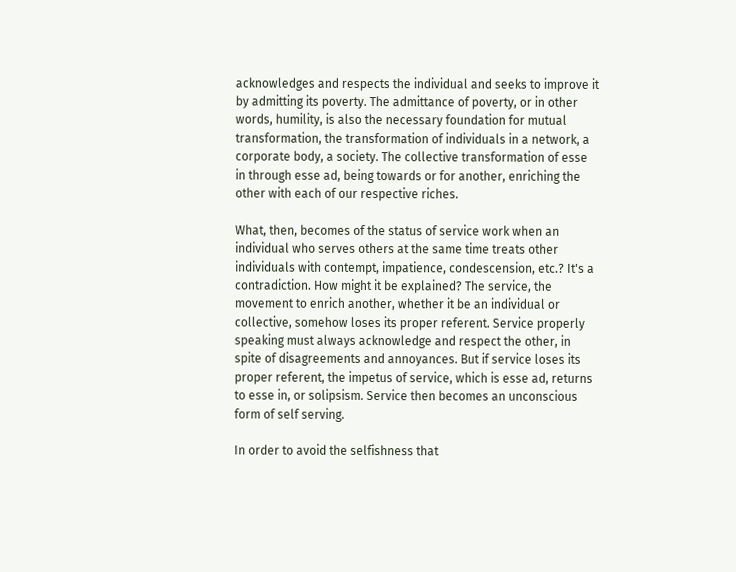acknowledges and respects the individual and seeks to improve it by admitting its poverty. The admittance of poverty, or in other words, humility, is also the necessary foundation for mutual transformation, the transformation of individuals in a network, a corporate body, a society. The collective transformation of esse in through esse ad, being towards or for another, enriching the other with each of our respective riches.

What, then, becomes of the status of service work when an individual who serves others at the same time treats other individuals with contempt, impatience, condescension, etc.? It's a contradiction. How might it be explained? The service, the movement to enrich another, whether it be an individual or collective, somehow loses its proper referent. Service properly speaking must always acknowledge and respect the other, in spite of disagreements and annoyances. But if service loses its proper referent, the impetus of service, which is esse ad, returns to esse in, or solipsism. Service then becomes an unconscious form of self serving.

In order to avoid the selfishness that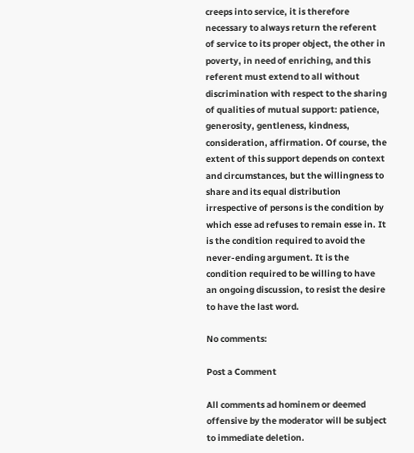creeps into service, it is therefore necessary to always return the referent of service to its proper object, the other in poverty, in need of enriching, and this referent must extend to all without discrimination with respect to the sharing of qualities of mutual support: patience, generosity, gentleness, kindness, consideration, affirmation. Of course, the extent of this support depends on context and circumstances, but the willingness to share and its equal distribution irrespective of persons is the condition by which esse ad refuses to remain esse in. It is the condition required to avoid the never-ending argument. It is the condition required to be willing to have an ongoing discussion, to resist the desire to have the last word.

No comments:

Post a Comment

All comments ad hominem or deemed offensive by the moderator will be subject to immediate deletion.